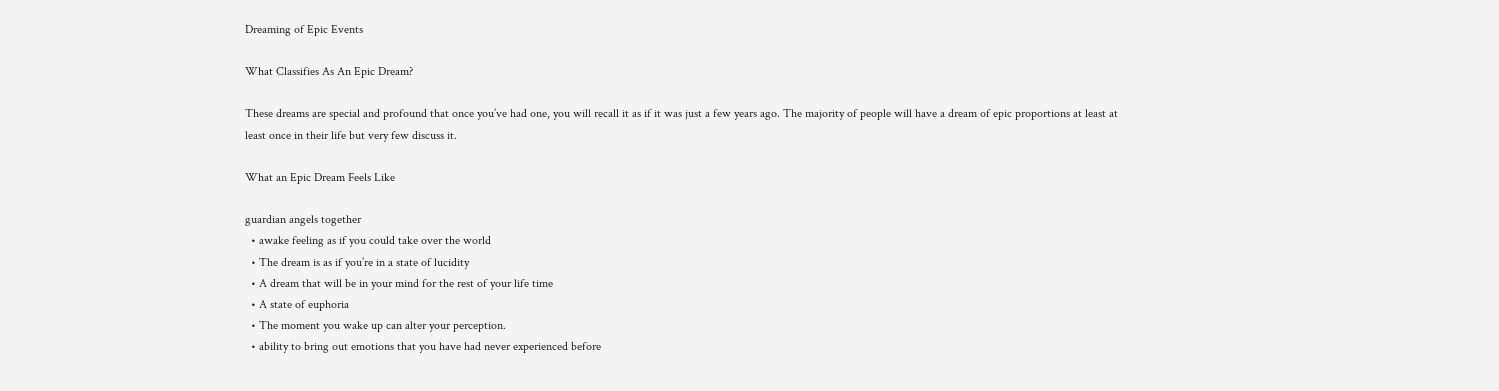Dreaming of Epic Events

What Classifies As An Epic Dream?

These dreams are special and profound that once you’ve had one, you will recall it as if it was just a few years ago. The majority of people will have a dream of epic proportions at least at least once in their life but very few discuss it.

What an Epic Dream Feels Like

guardian angels together
  • awake feeling as if you could take over the world
  • The dream is as if you’re in a state of lucidity
  • A dream that will be in your mind for the rest of your life time
  • A state of euphoria
  • The moment you wake up can alter your perception.
  • ability to bring out emotions that you have had never experienced before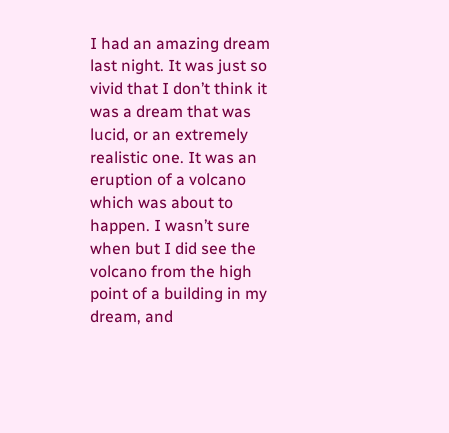I had an amazing dream last night. It was just so vivid that I don’t think it was a dream that was lucid, or an extremely realistic one. It was an eruption of a volcano which was about to happen. I wasn’t sure when but I did see the volcano from the high point of a building in my dream, and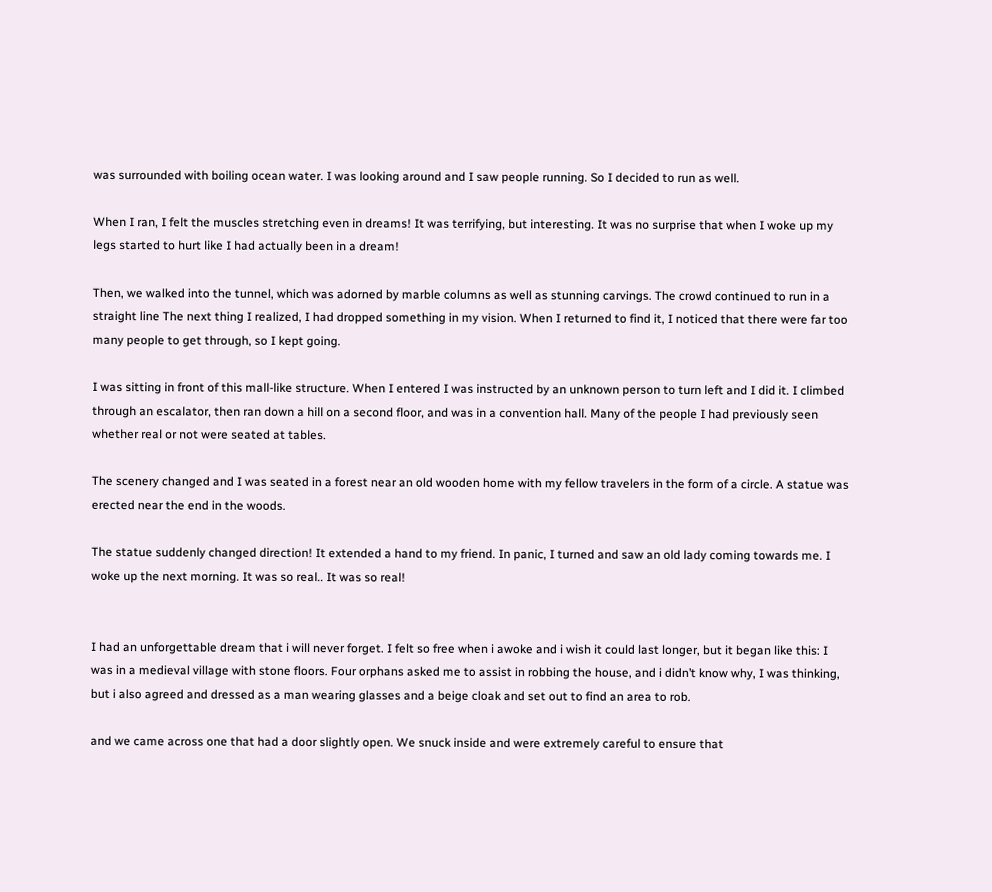was surrounded with boiling ocean water. I was looking around and I saw people running. So I decided to run as well.

When I ran, I felt the muscles stretching even in dreams! It was terrifying, but interesting. It was no surprise that when I woke up my legs started to hurt like I had actually been in a dream!

Then, we walked into the tunnel, which was adorned by marble columns as well as stunning carvings. The crowd continued to run in a straight line The next thing I realized, I had dropped something in my vision. When I returned to find it, I noticed that there were far too many people to get through, so I kept going.

I was sitting in front of this mall-like structure. When I entered I was instructed by an unknown person to turn left and I did it. I climbed through an escalator, then ran down a hill on a second floor, and was in a convention hall. Many of the people I had previously seen whether real or not were seated at tables.

The scenery changed and I was seated in a forest near an old wooden home with my fellow travelers in the form of a circle. A statue was erected near the end in the woods.

The statue suddenly changed direction! It extended a hand to my friend. In panic, I turned and saw an old lady coming towards me. I woke up the next morning. It was so real.. It was so real!


I had an unforgettable dream that i will never forget. I felt so free when i awoke and i wish it could last longer, but it began like this: I was in a medieval village with stone floors. Four orphans asked me to assist in robbing the house, and i didn’t know why, I was thinking, but i also agreed and dressed as a man wearing glasses and a beige cloak and set out to find an area to rob.

and we came across one that had a door slightly open. We snuck inside and were extremely careful to ensure that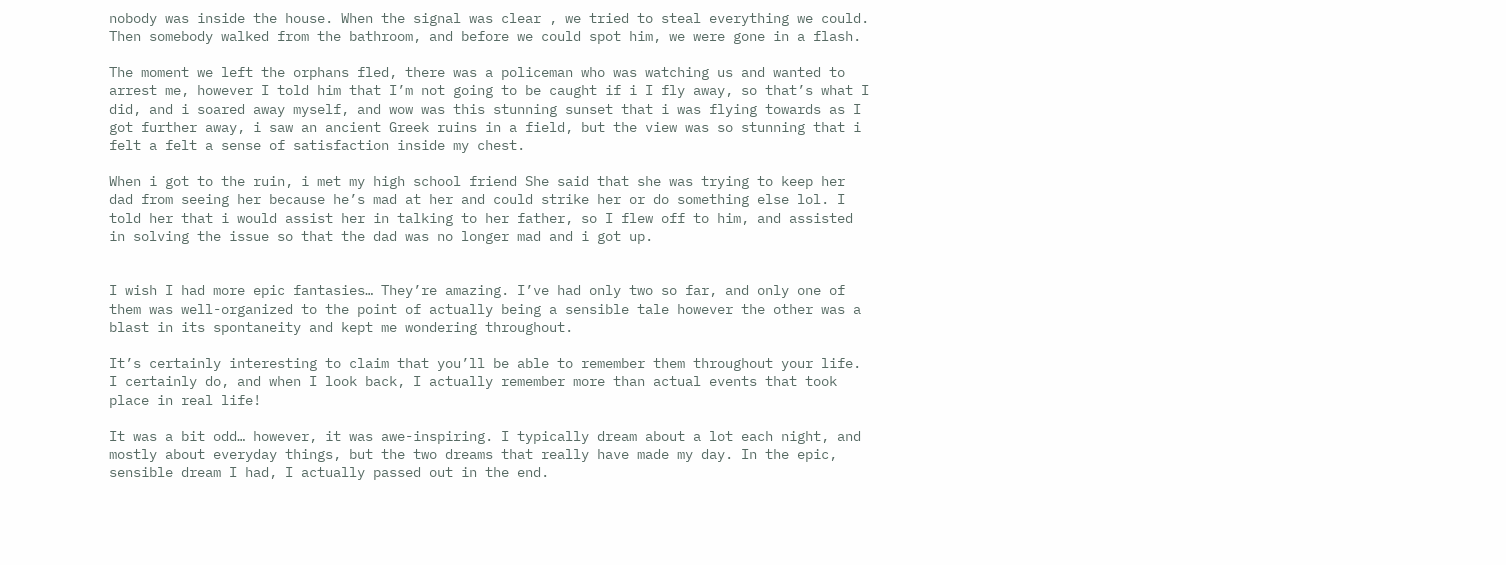nobody was inside the house. When the signal was clear , we tried to steal everything we could. Then somebody walked from the bathroom, and before we could spot him, we were gone in a flash.

The moment we left the orphans fled, there was a policeman who was watching us and wanted to arrest me, however I told him that I’m not going to be caught if i I fly away, so that’s what I did, and i soared away myself, and wow was this stunning sunset that i was flying towards as I got further away, i saw an ancient Greek ruins in a field, but the view was so stunning that i felt a felt a sense of satisfaction inside my chest.

When i got to the ruin, i met my high school friend She said that she was trying to keep her dad from seeing her because he’s mad at her and could strike her or do something else lol. I told her that i would assist her in talking to her father, so I flew off to him, and assisted in solving the issue so that the dad was no longer mad and i got up.


I wish I had more epic fantasies… They’re amazing. I’ve had only two so far, and only one of them was well-organized to the point of actually being a sensible tale however the other was a blast in its spontaneity and kept me wondering throughout.

It’s certainly interesting to claim that you’ll be able to remember them throughout your life. I certainly do, and when I look back, I actually remember more than actual events that took place in real life!

It was a bit odd… however, it was awe-inspiring. I typically dream about a lot each night, and mostly about everyday things, but the two dreams that really have made my day. In the epic, sensible dream I had, I actually passed out in the end.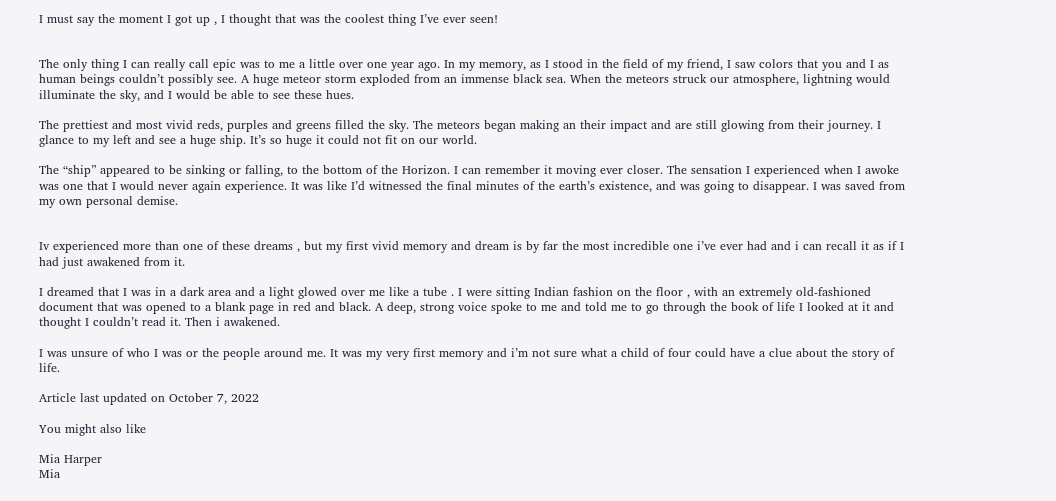I must say the moment I got up , I thought that was the coolest thing I’ve ever seen!


The only thing I can really call epic was to me a little over one year ago. In my memory, as I stood in the field of my friend, I saw colors that you and I as human beings couldn’t possibly see. A huge meteor storm exploded from an immense black sea. When the meteors struck our atmosphere, lightning would illuminate the sky, and I would be able to see these hues.

The prettiest and most vivid reds, purples and greens filled the sky. The meteors began making an their impact and are still glowing from their journey. I glance to my left and see a huge ship. It’s so huge it could not fit on our world.

The “ship” appeared to be sinking or falling, to the bottom of the Horizon. I can remember it moving ever closer. The sensation I experienced when I awoke was one that I would never again experience. It was like I’d witnessed the final minutes of the earth’s existence, and was going to disappear. I was saved from my own personal demise.


Iv experienced more than one of these dreams , but my first vivid memory and dream is by far the most incredible one i’ve ever had and i can recall it as if I had just awakened from it.

I dreamed that I was in a dark area and a light glowed over me like a tube . I were sitting Indian fashion on the floor , with an extremely old-fashioned document that was opened to a blank page in red and black. A deep, strong voice spoke to me and told me to go through the book of life I looked at it and thought I couldn’t read it. Then i awakened.

I was unsure of who I was or the people around me. It was my very first memory and i’m not sure what a child of four could have a clue about the story of life.

Article last updated on October 7, 2022

You might also like

Mia Harper
Mia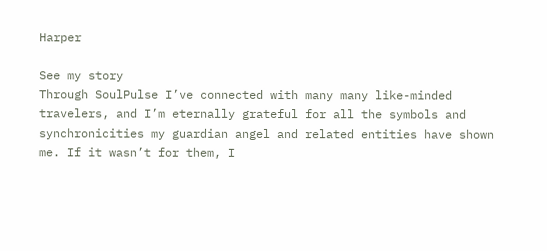Harper

See my story
Through SoulPulse I’ve connected with many many like-minded travelers, and I’m eternally grateful for all the symbols and synchronicities my guardian angel and related entities have shown me. If it wasn’t for them, I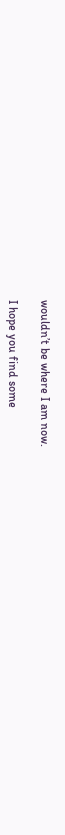wouldn’t be where I am now.

I hope you find some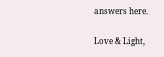answers here.

Love & Light,